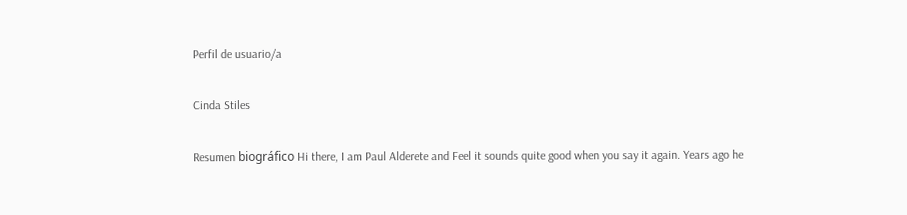Perfil de usuario/a

Cinda Stiles

Resumen biográfico Hi there, I am Paul Alderete and Feel it sounds quite good when you say it again. Years ago he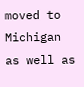moved to Michigan as well as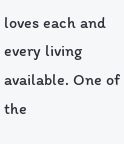loves each and every living available. One of the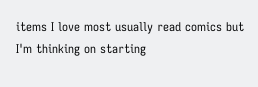items I love most usually read comics but I'm thinking on starting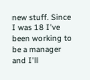new stuff. Since I was 18 I've been working to be a manager and I'll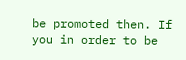be promoted then. If you in order to be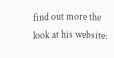find out more the look at his website: